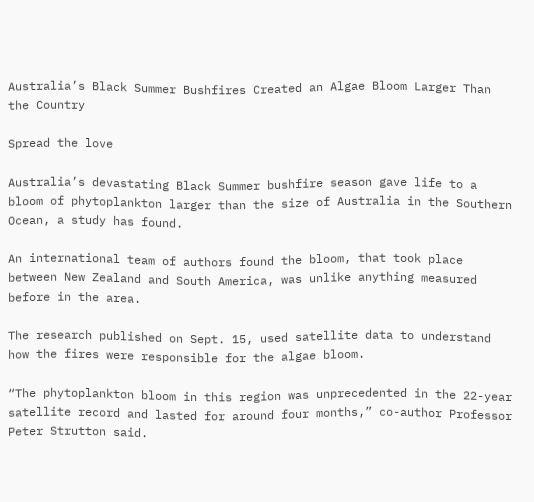Australia’s Black Summer Bushfires Created an Algae Bloom Larger Than the Country

Spread the love

Australia’s devastating Black Summer bushfire season gave life to a bloom of phytoplankton larger than the size of Australia in the Southern Ocean, a study has found.

An international team of authors found the bloom, that took place between New Zealand and South America, was unlike anything measured before in the area.

The research published on Sept. 15, used satellite data to understand how the fires were responsible for the algae bloom.

“The phytoplankton bloom in this region was unprecedented in the 22-year satellite record and lasted for around four months,” co-author Professor Peter Strutton said.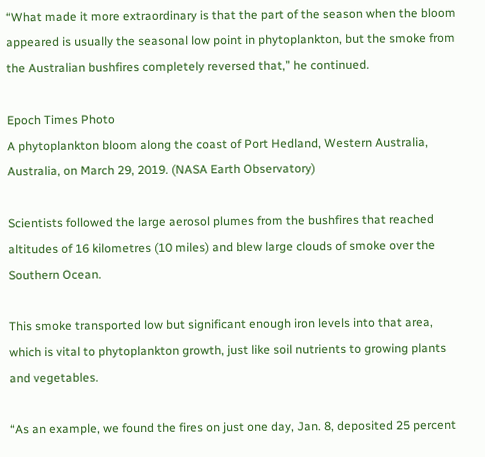“What made it more extraordinary is that the part of the season when the bloom appeared is usually the seasonal low point in phytoplankton, but the smoke from the Australian bushfires completely reversed that,” he continued.

Epoch Times Photo
A phytoplankton bloom along the coast of Port Hedland, Western Australia, Australia, on March 29, 2019. (NASA Earth Observatory)

Scientists followed the large aerosol plumes from the bushfires that reached altitudes of 16 kilometres (10 miles) and blew large clouds of smoke over the Southern Ocean.

This smoke transported low but significant enough iron levels into that area, which is vital to phytoplankton growth, just like soil nutrients to growing plants and vegetables.

“As an example, we found the fires on just one day, Jan. 8, deposited 25 percent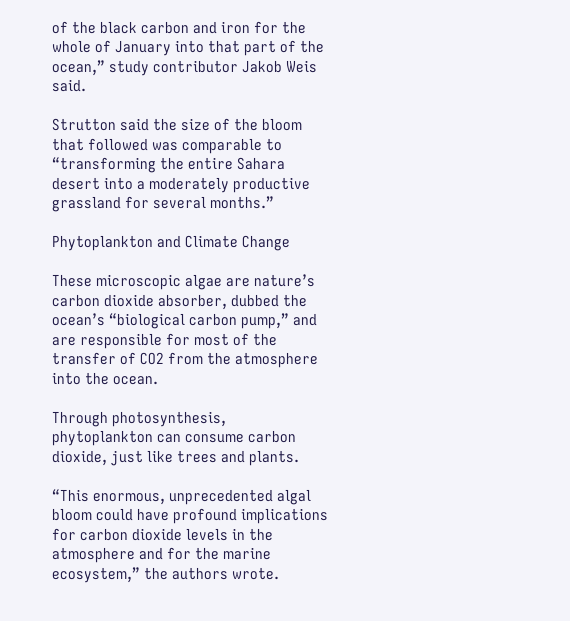of the black carbon and iron for the whole of January into that part of the ocean,” study contributor Jakob Weis said.

Strutton said the size of the bloom that followed was comparable to “transforming the entire Sahara desert into a moderately productive grassland for several months.”

Phytoplankton and Climate Change

These microscopic algae are nature’s carbon dioxide absorber, dubbed the ocean’s “biological carbon pump,” and are responsible for most of the transfer of CO2 from the atmosphere into the ocean.

Through photosynthesis, phytoplankton can consume carbon dioxide, just like trees and plants.

“This enormous, unprecedented algal bloom could have profound implications for carbon dioxide levels in the atmosphere and for the marine ecosystem,” the authors wrote.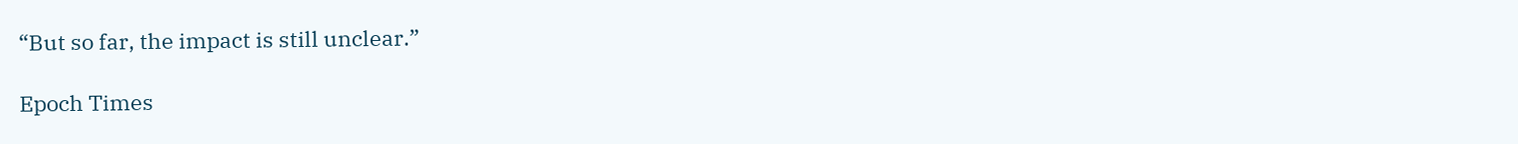“But so far, the impact is still unclear.”

Epoch Times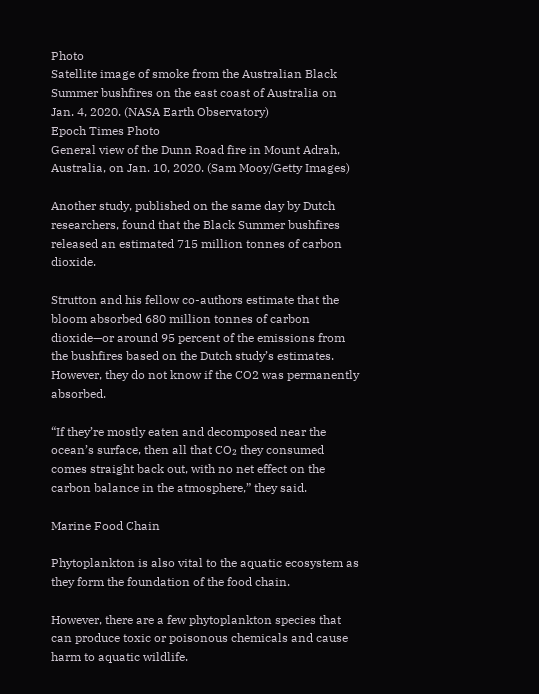Photo
Satellite image of smoke from the Australian Black Summer bushfires on the east coast of Australia on Jan. 4, 2020. (NASA Earth Observatory)
Epoch Times Photo
General view of the Dunn Road fire in Mount Adrah, Australia, on Jan. 10, 2020. (Sam Mooy/Getty Images)

Another study, published on the same day by Dutch researchers, found that the Black Summer bushfires released an estimated 715 million tonnes of carbon dioxide.

Strutton and his fellow co-authors estimate that the bloom absorbed 680 million tonnes of carbon dioxide—or around 95 percent of the emissions from the bushfires based on the Dutch study’s estimates. However, they do not know if the CO2 was permanently absorbed.

“If they’re mostly eaten and decomposed near the ocean’s surface, then all that CO₂ they consumed comes straight back out, with no net effect on the carbon balance in the atmosphere,” they said.

Marine Food Chain

Phytoplankton is also vital to the aquatic ecosystem as they form the foundation of the food chain.

However, there are a few phytoplankton species that can produce toxic or poisonous chemicals and cause harm to aquatic wildlife.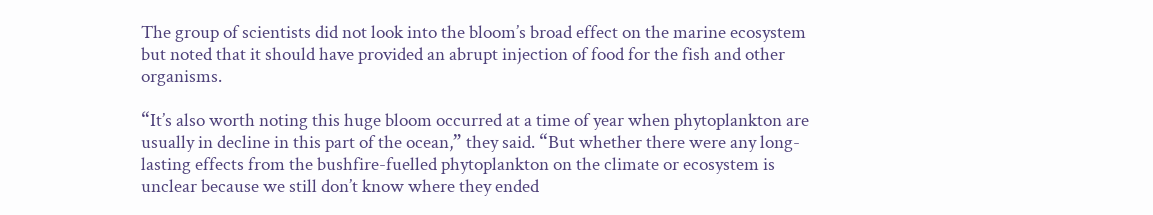The group of scientists did not look into the bloom’s broad effect on the marine ecosystem but noted that it should have provided an abrupt injection of food for the fish and other organisms.

“It’s also worth noting this huge bloom occurred at a time of year when phytoplankton are usually in decline in this part of the ocean,” they said. “But whether there were any long-lasting effects from the bushfire-fuelled phytoplankton on the climate or ecosystem is unclear because we still don’t know where they ended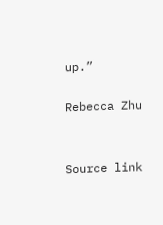up.”

Rebecca Zhu


Source link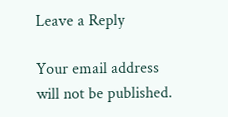Leave a Reply

Your email address will not be published.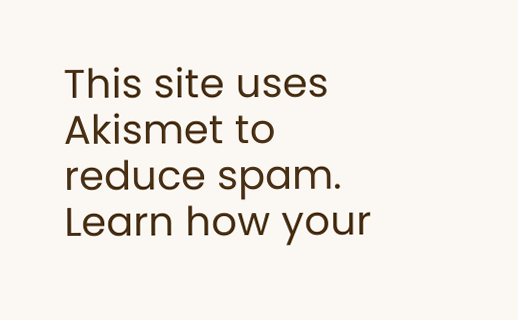This site uses Akismet to reduce spam. Learn how your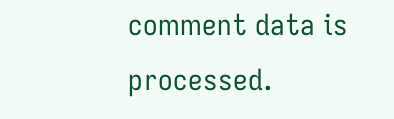comment data is processed.